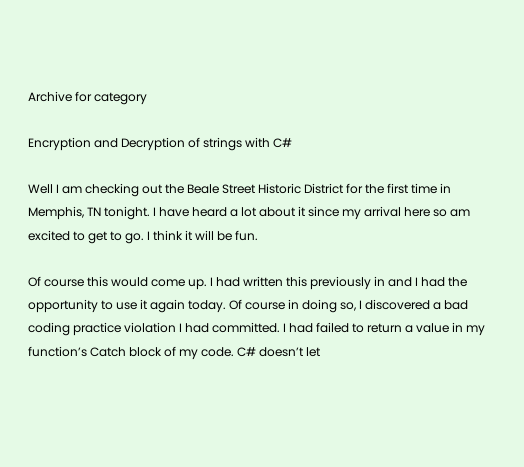Archive for category

Encryption and Decryption of strings with C#

Well I am checking out the Beale Street Historic District for the first time in Memphis, TN tonight. I have heard a lot about it since my arrival here so am excited to get to go. I think it will be fun.

Of course this would come up. I had written this previously in and I had the opportunity to use it again today. Of course in doing so, I discovered a bad coding practice violation I had committed. I had failed to return a value in my function’s Catch block of my code. C# doesn’t let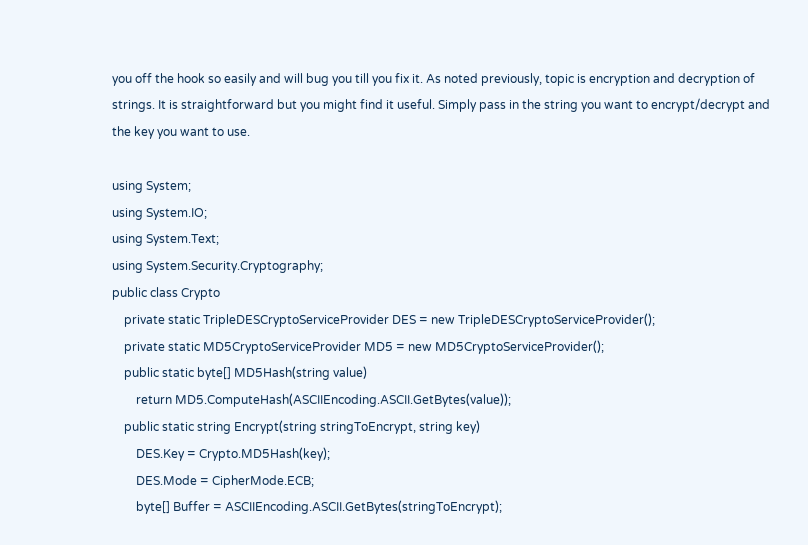you off the hook so easily and will bug you till you fix it. As noted previously, topic is encryption and decryption of strings. It is straightforward but you might find it useful. Simply pass in the string you want to encrypt/decrypt and the key you want to use.

using System;
using System.IO;
using System.Text;
using System.Security.Cryptography;
public class Crypto
    private static TripleDESCryptoServiceProvider DES = new TripleDESCryptoServiceProvider();
    private static MD5CryptoServiceProvider MD5 = new MD5CryptoServiceProvider();
    public static byte[] MD5Hash(string value)
        return MD5.ComputeHash(ASCIIEncoding.ASCII.GetBytes(value));
    public static string Encrypt(string stringToEncrypt, string key)
        DES.Key = Crypto.MD5Hash(key);
        DES.Mode = CipherMode.ECB;
        byte[] Buffer = ASCIIEncoding.ASCII.GetBytes(stringToEncrypt);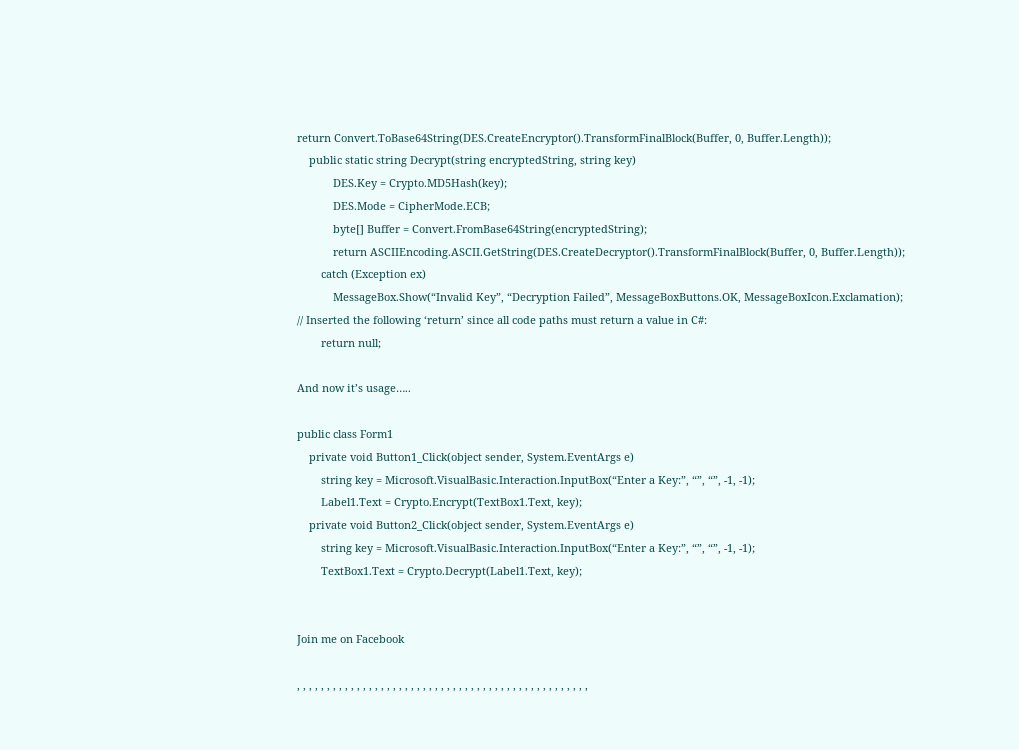return Convert.ToBase64String(DES.CreateEncryptor().TransformFinalBlock(Buffer, 0, Buffer.Length));
    public static string Decrypt(string encryptedString, string key)
            DES.Key = Crypto.MD5Hash(key);
            DES.Mode = CipherMode.ECB;
            byte[] Buffer = Convert.FromBase64String(encryptedString);
            return ASCIIEncoding.ASCII.GetString(DES.CreateDecryptor().TransformFinalBlock(Buffer, 0, Buffer.Length));
        catch (Exception ex)
            MessageBox.Show(“Invalid Key”, “Decryption Failed”, MessageBoxButtons.OK, MessageBoxIcon.Exclamation);
// Inserted the following ‘return’ since all code paths must return a value in C#:
        return null;

And now it’s usage…..

public class Form1
    private void Button1_Click(object sender, System.EventArgs e)
        string key = Microsoft.VisualBasic.Interaction.InputBox(“Enter a Key:”, “”, “”, -1, -1);
        Label1.Text = Crypto.Encrypt(TextBox1.Text, key);
    private void Button2_Click(object sender, System.EventArgs e)
        string key = Microsoft.VisualBasic.Interaction.InputBox(“Enter a Key:”, “”, “”, -1, -1);
        TextBox1.Text = Crypto.Decrypt(Label1.Text, key);


Join me on Facebook

, , , , , , , , , , , , , , , , , , , , , , , , , , , , , , , , , , , , , , , , , , , , , , , , ,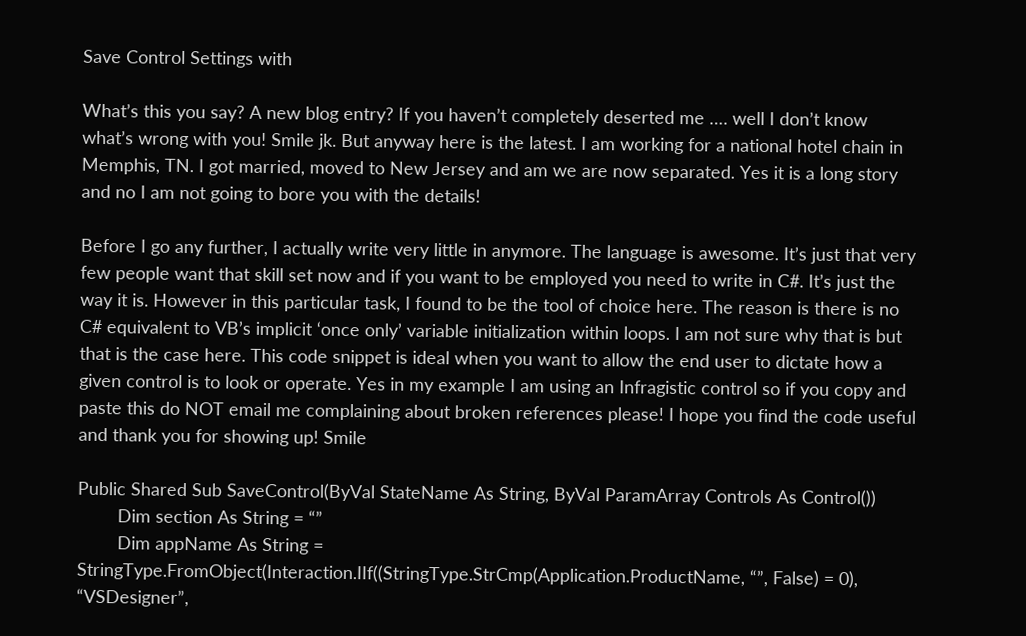Save Control Settings with

What’s this you say? A new blog entry? If you haven’t completely deserted me …. well I don’t know what’s wrong with you! Smile jk. But anyway here is the latest. I am working for a national hotel chain in Memphis, TN. I got married, moved to New Jersey and am we are now separated. Yes it is a long story and no I am not going to bore you with the details!

Before I go any further, I actually write very little in anymore. The language is awesome. It’s just that very few people want that skill set now and if you want to be employed you need to write in C#. It’s just the way it is. However in this particular task, I found to be the tool of choice here. The reason is there is no C# equivalent to VB’s implicit ‘once only’ variable initialization within loops. I am not sure why that is but that is the case here. This code snippet is ideal when you want to allow the end user to dictate how a given control is to look or operate. Yes in my example I am using an Infragistic control so if you copy and paste this do NOT email me complaining about broken references please! I hope you find the code useful and thank you for showing up! Smile

Public Shared Sub SaveControl(ByVal StateName As String, ByVal ParamArray Controls As Control())
        Dim section As String = “”
        Dim appName As String = StringType.FromObject(Interaction.IIf((StringType.StrCmp(Application.ProductName, “”, False) = 0), “VSDesigner”,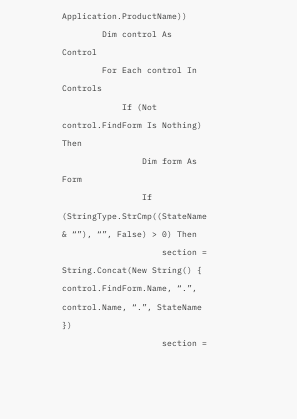Application.ProductName))
        Dim control As Control
        For Each control In Controls
            If (Not control.FindForm Is Nothing) Then
                Dim form As Form
                If (StringType.StrCmp((StateName & “”), “”, False) > 0) Then
                    section = String.Concat(New String() { control.FindForm.Name, “.”, control.Name, “.”, StateName })
                    section =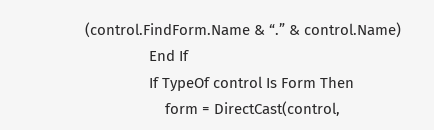(control.FindForm.Name & “.” & control.Name)
                End If
                If TypeOf control Is Form Then
                    form = DirectCast(control,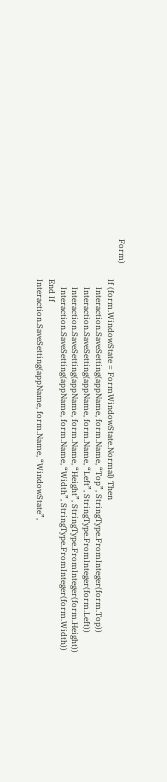Form)
                    If (form.WindowState = FormWindowState.Normal) Then
                        Interaction.SaveSetting(appName, form.Name, “Top”, StringType.FromInteger(form.Top))
                        Interaction.SaveSetting(appName, form.Name, “Left”, StringType.FromInteger(form.Left))
                        Interaction.SaveSetting(appName, form.Name, “Height”, StringType.FromInteger(form.Height))
                        Interaction.SaveSetting(appName, form.Name, “Width”, StringType.FromInteger(form.Width))
                    End If
                    Interaction.SaveSetting(appName, form.Name, “WindowState”,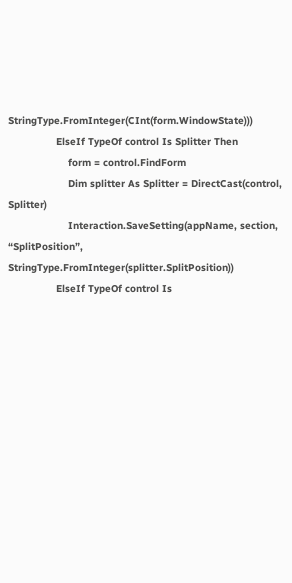StringType.FromInteger(CInt(form.WindowState)))
                ElseIf TypeOf control Is Splitter Then
                    form = control.FindForm
                    Dim splitter As Splitter = DirectCast(control, Splitter)
                    Interaction.SaveSetting(appName, section, “SplitPosition”, StringType.FromInteger(splitter.SplitPosition))
                ElseIf TypeOf control Is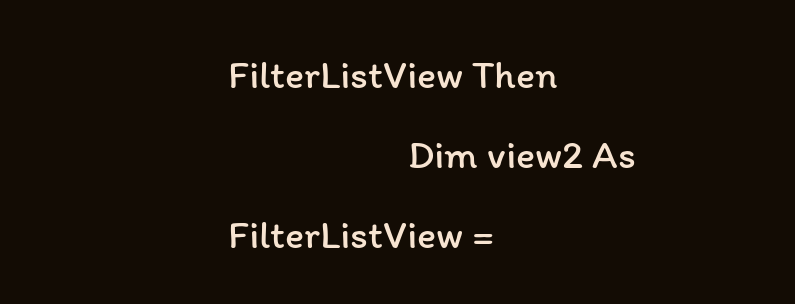FilterListView Then
                    Dim view2 As FilterListView =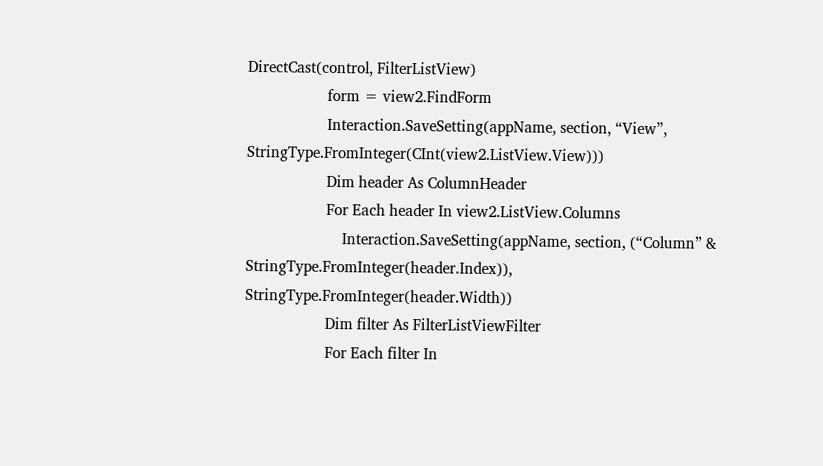DirectCast(control, FilterListView)
                    form = view2.FindForm
                    Interaction.SaveSetting(appName, section, “View”, StringType.FromInteger(CInt(view2.ListView.View)))
                    Dim header As ColumnHeader
                    For Each header In view2.ListView.Columns
                        Interaction.SaveSetting(appName, section, (“Column” & StringType.FromInteger(header.Index)), StringType.FromInteger(header.Width))
                    Dim filter As FilterListViewFilter
                    For Each filter In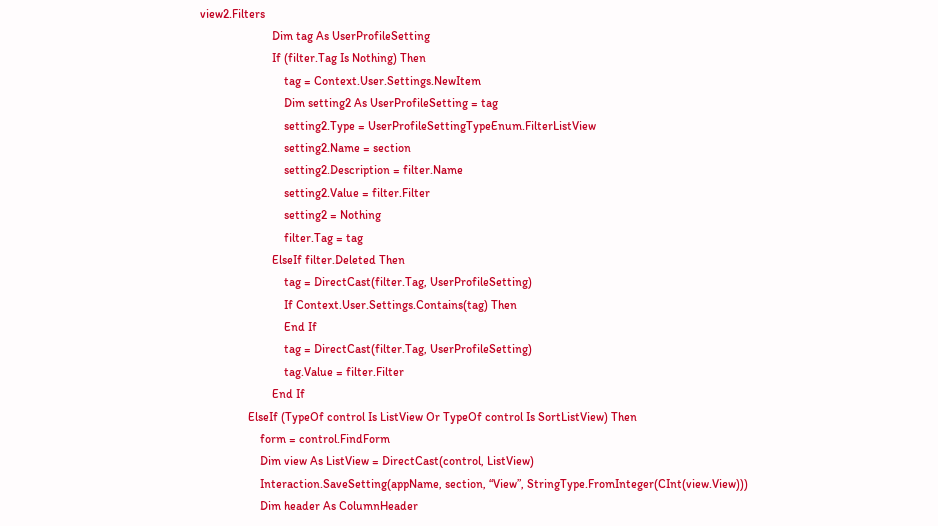view2.Filters
                        Dim tag As UserProfileSetting
                        If (filter.Tag Is Nothing) Then
                            tag = Context.User.Settings.NewItem
                            Dim setting2 As UserProfileSetting = tag
                            setting2.Type = UserProfileSettingTypeEnum.FilterListView
                            setting2.Name = section
                            setting2.Description = filter.Name
                            setting2.Value = filter.Filter
                            setting2 = Nothing
                            filter.Tag = tag
                        ElseIf filter.Deleted Then
                            tag = DirectCast(filter.Tag, UserProfileSetting)
                            If Context.User.Settings.Contains(tag) Then
                            End If
                            tag = DirectCast(filter.Tag, UserProfileSetting)
                            tag.Value = filter.Filter
                        End If
                ElseIf (TypeOf control Is ListView Or TypeOf control Is SortListView) Then
                    form = control.FindForm
                    Dim view As ListView = DirectCast(control, ListView)
                    Interaction.SaveSetting(appName, section, “View”, StringType.FromInteger(CInt(view.View)))
                    Dim header As ColumnHeader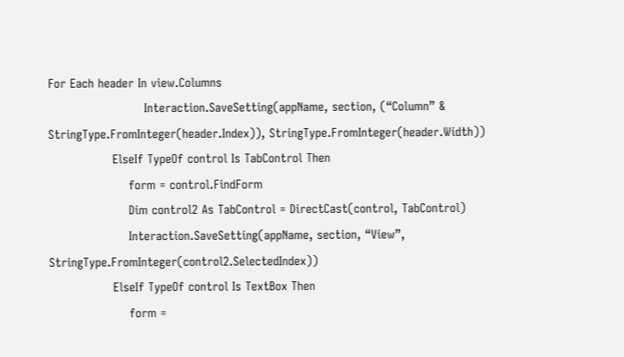For Each header In view.Columns
                        Interaction.SaveSetting(appName, section, (“Column” & StringType.FromInteger(header.Index)), StringType.FromInteger(header.Width))
                ElseIf TypeOf control Is TabControl Then
                    form = control.FindForm
                    Dim control2 As TabControl = DirectCast(control, TabControl)
                    Interaction.SaveSetting(appName, section, “View”, StringType.FromInteger(control2.SelectedIndex))
                ElseIf TypeOf control Is TextBox Then
                    form =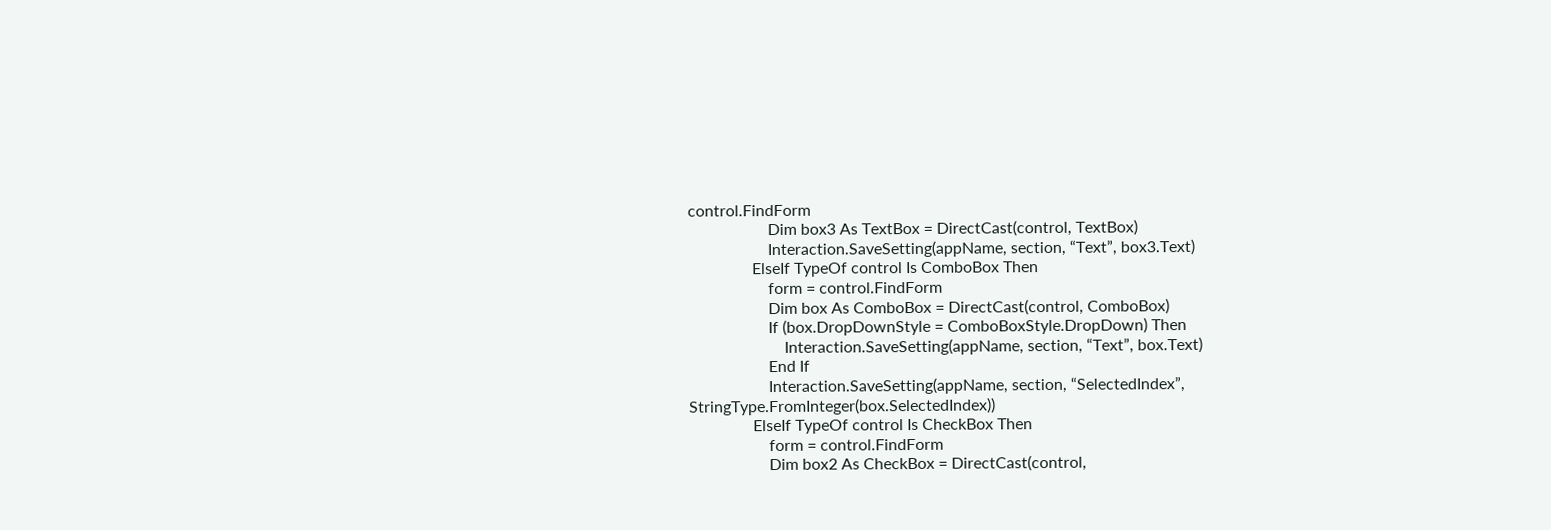control.FindForm
                    Dim box3 As TextBox = DirectCast(control, TextBox)
                    Interaction.SaveSetting(appName, section, “Text”, box3.Text)
                ElseIf TypeOf control Is ComboBox Then
                    form = control.FindForm
                    Dim box As ComboBox = DirectCast(control, ComboBox)
                    If (box.DropDownStyle = ComboBoxStyle.DropDown) Then
                        Interaction.SaveSetting(appName, section, “Text”, box.Text)
                    End If
                    Interaction.SaveSetting(appName, section, “SelectedIndex”, StringType.FromInteger(box.SelectedIndex))
                ElseIf TypeOf control Is CheckBox Then
                    form = control.FindForm
                    Dim box2 As CheckBox = DirectCast(control,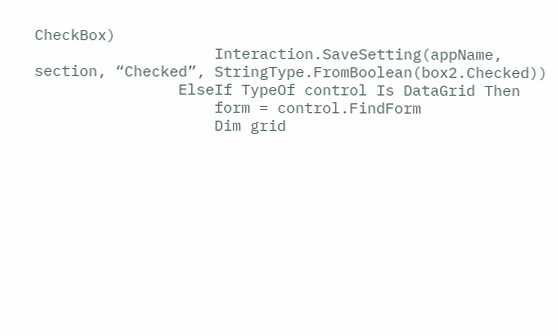CheckBox)
                    Interaction.SaveSetting(appName, section, “Checked”, StringType.FromBoolean(box2.Checked))
                ElseIf TypeOf control Is DataGrid Then
                    form = control.FindForm
                    Dim grid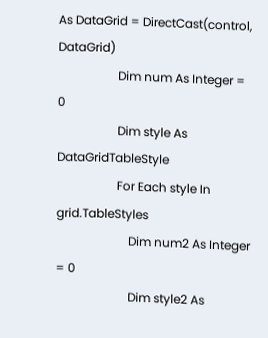As DataGrid = DirectCast(control, DataGrid)
                    Dim num As Integer = 0
                    Dim style As DataGridTableStyle
                    For Each style In grid.TableStyles
                        Dim num2 As Integer = 0
                        Dim style2 As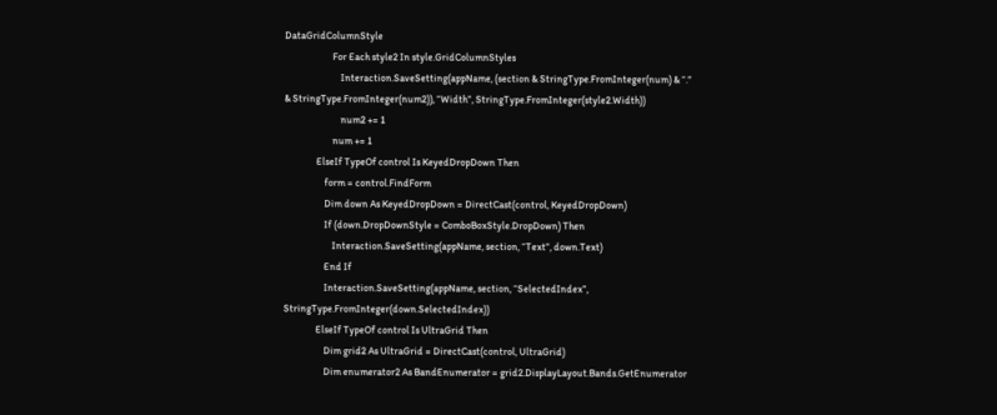DataGridColumnStyle
                        For Each style2 In style.GridColumnStyles
                            Interaction.SaveSetting(appName, (section & StringType.FromInteger(num) & “.” & StringType.FromInteger(num2)), “Width”, StringType.FromInteger(style2.Width))
                            num2 += 1
                        num += 1
                ElseIf TypeOf control Is KeyedDropDown Then
                    form = control.FindForm
                    Dim down As KeyedDropDown = DirectCast(control, KeyedDropDown)
                    If (down.DropDownStyle = ComboBoxStyle.DropDown) Then
                        Interaction.SaveSetting(appName, section, “Text”, down.Text)
                    End If
                    Interaction.SaveSetting(appName, section, “SelectedIndex”, StringType.FromInteger(down.SelectedIndex))
                ElseIf TypeOf control Is UltraGrid Then
                    Dim grid2 As UltraGrid = DirectCast(control, UltraGrid)
                    Dim enumerator2 As BandEnumerator = grid2.DisplayLayout.Bands.GetEnumerator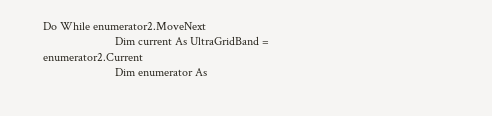Do While enumerator2.MoveNext
                        Dim current As UltraGridBand = enumerator2.Current
                        Dim enumerator As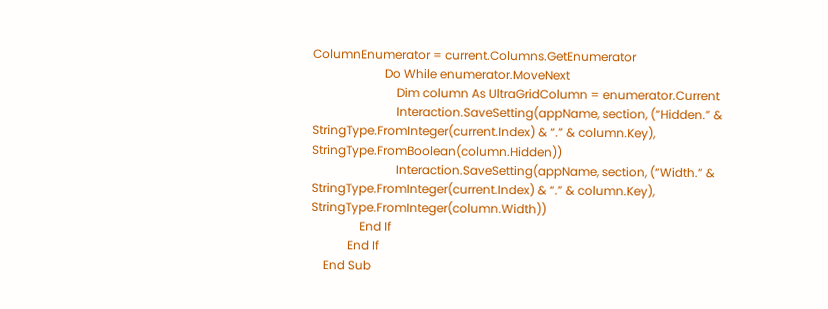ColumnEnumerator = current.Columns.GetEnumerator
                        Do While enumerator.MoveNext
                            Dim column As UltraGridColumn = enumerator.Current
                            Interaction.SaveSetting(appName, section, (“Hidden.” & StringType.FromInteger(current.Index) & “.” & column.Key), StringType.FromBoolean(column.Hidden))
                            Interaction.SaveSetting(appName, section, (“Width.” & StringType.FromInteger(current.Index) & “.” & column.Key), StringType.FromInteger(column.Width))
                End If
            End If
    End Sub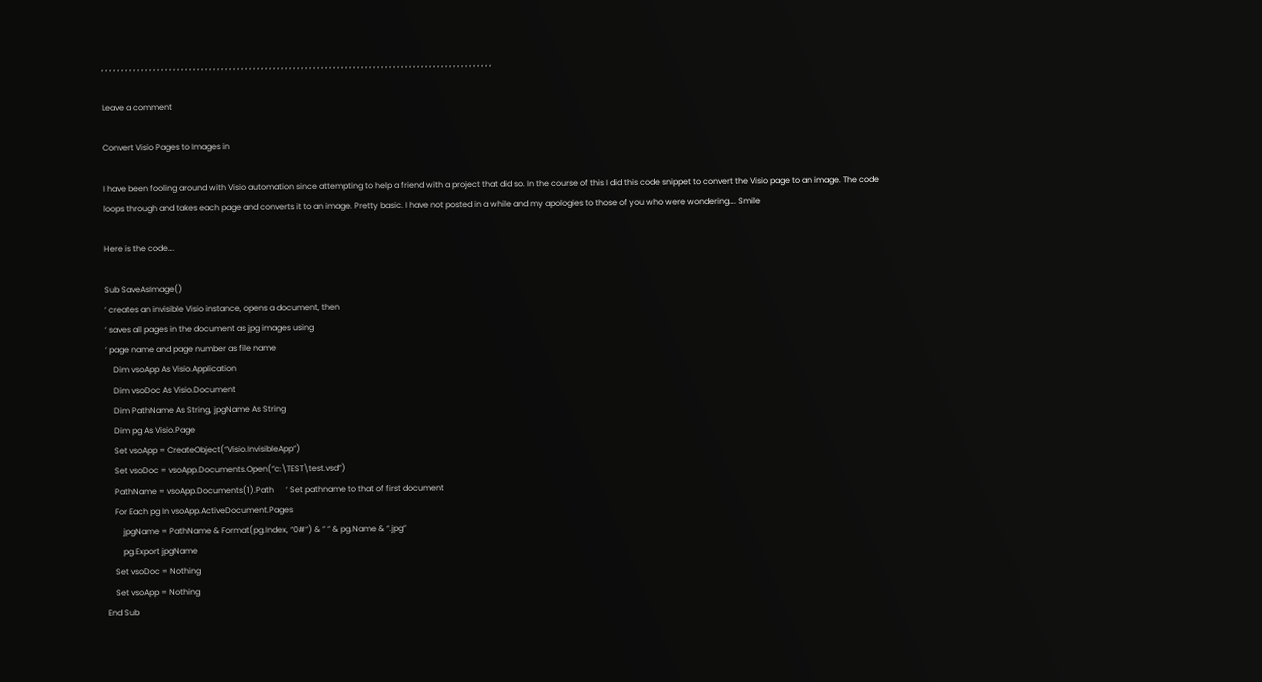, , , , , , , , , , , , , , , , , , , , , , , , , , , , , , , , , , , , , , , , , , , , , , , , , , , , , , , , , , , , , , , , , , , , , , , , , , , , , , , , , , , , , , , , , , , , , , , , , ,

Leave a comment

Convert Visio Pages to Images in

I have been fooling around with Visio automation since attempting to help a friend with a project that did so. In the course of this I did this code snippet to convert the Visio page to an image. The code loops through and takes each page and converts it to an image. Pretty basic. I have not posted in a while and my apologies to those of you who were wondering…. Smile

Here is the code….

Sub SaveAsImage()
‘ creates an invisible Visio instance, opens a document, then
‘ saves all pages in the document as jpg images using
‘ page name and page number as file name
    Dim vsoApp As Visio.Application
    Dim vsoDoc As Visio.Document
    Dim PathName As String, jpgName As String
    Dim pg As Visio.Page
    Set vsoApp = CreateObject(“Visio.InvisibleApp”)
    Set vsoDoc = vsoApp.Documents.Open(“c:\TEST\test.vsd”)
    PathName = vsoApp.Documents(1).Path      ‘ Set pathname to that of first document
    For Each pg In vsoApp.ActiveDocument.Pages
        jpgName = PathName & Format(pg.Index, “0#”) & ” ” & pg.Name & “.jpg”
        pg.Export jpgName
    Set vsoDoc = Nothing
    Set vsoApp = Nothing
End Sub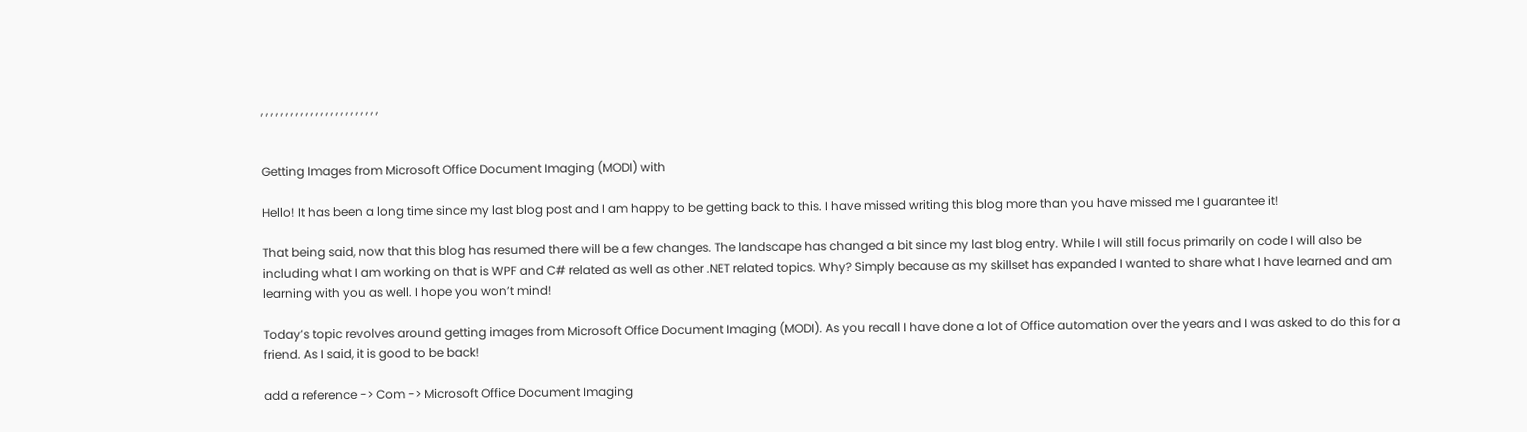, , , , , , , , , , , , , , , , , , , , , , , ,


Getting Images from Microsoft Office Document Imaging (MODI) with

Hello! It has been a long time since my last blog post and I am happy to be getting back to this. I have missed writing this blog more than you have missed me I guarantee it!

That being said, now that this blog has resumed there will be a few changes. The landscape has changed a bit since my last blog entry. While I will still focus primarily on code I will also be including what I am working on that is WPF and C# related as well as other .NET related topics. Why? Simply because as my skillset has expanded I wanted to share what I have learned and am learning with you as well. I hope you won’t mind!

Today’s topic revolves around getting images from Microsoft Office Document Imaging (MODI). As you recall I have done a lot of Office automation over the years and I was asked to do this for a friend. As I said, it is good to be back!

add a reference -> Com -> Microsoft Office Document Imaging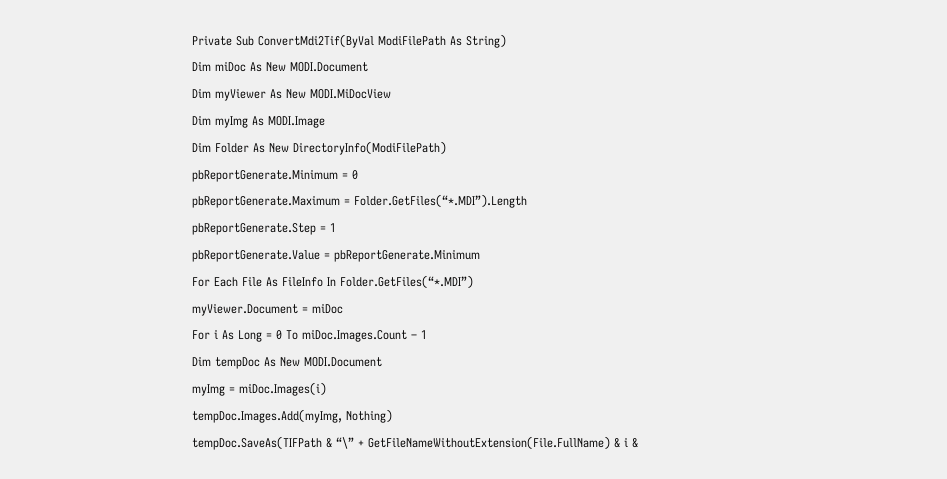Private Sub ConvertMdi2Tif(ByVal ModiFilePath As String)
Dim miDoc As New MODI.Document
Dim myViewer As New MODI.MiDocView
Dim myImg As MODI.Image
Dim Folder As New DirectoryInfo(ModiFilePath)
pbReportGenerate.Minimum = 0
pbReportGenerate.Maximum = Folder.GetFiles(“*.MDI”).Length
pbReportGenerate.Step = 1
pbReportGenerate.Value = pbReportGenerate.Minimum
For Each File As FileInfo In Folder.GetFiles(“*.MDI”)
myViewer.Document = miDoc
For i As Long = 0 To miDoc.Images.Count – 1
Dim tempDoc As New MODI.Document
myImg = miDoc.Images(i)
tempDoc.Images.Add(myImg, Nothing)
tempDoc.SaveAs(TIFPath & “\” + GetFileNameWithoutExtension(File.FullName) & i &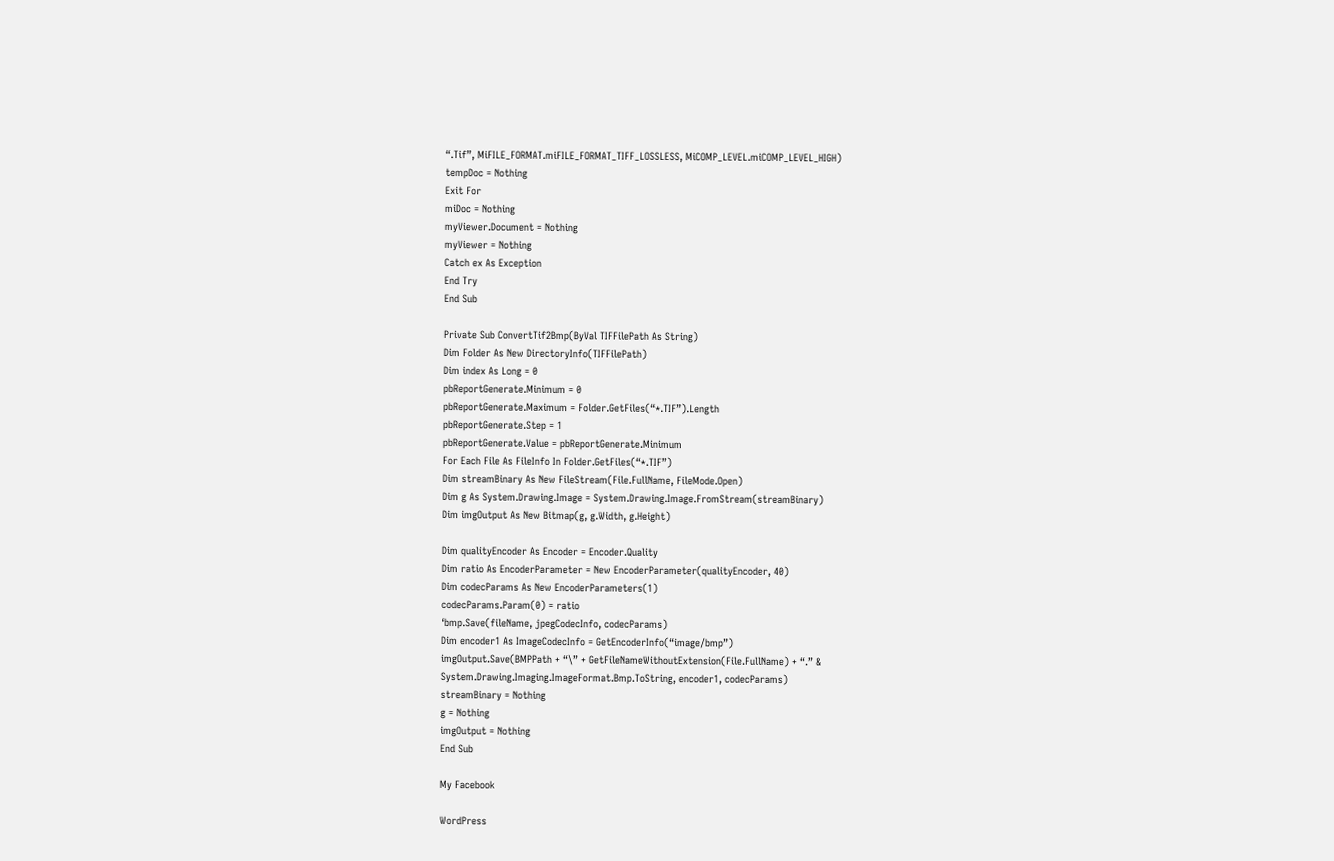“.Tif”, MiFILE_FORMAT.miFILE_FORMAT_TIFF_LOSSLESS, MiCOMP_LEVEL.miCOMP_LEVEL_HIGH)
tempDoc = Nothing
Exit For
miDoc = Nothing
myViewer.Document = Nothing
myViewer = Nothing
Catch ex As Exception
End Try
End Sub

Private Sub ConvertTif2Bmp(ByVal TIFFilePath As String)
Dim Folder As New DirectoryInfo(TIFFilePath)
Dim index As Long = 0
pbReportGenerate.Minimum = 0
pbReportGenerate.Maximum = Folder.GetFiles(“*.TIF”).Length
pbReportGenerate.Step = 1
pbReportGenerate.Value = pbReportGenerate.Minimum
For Each File As FileInfo In Folder.GetFiles(“*.TIF”)
Dim streamBinary As New FileStream(File.FullName, FileMode.Open)
Dim g As System.Drawing.Image = System.Drawing.Image.FromStream(streamBinary)
Dim imgOutput As New Bitmap(g, g.Width, g.Height)

Dim qualityEncoder As Encoder = Encoder.Quality
Dim ratio As EncoderParameter = New EncoderParameter(qualityEncoder, 40)
Dim codecParams As New EncoderParameters(1)
codecParams.Param(0) = ratio
‘bmp.Save(fileName, jpegCodecInfo, codecParams)
Dim encoder1 As ImageCodecInfo = GetEncoderInfo(“image/bmp”)
imgOutput.Save(BMPPath + “\” + GetFileNameWithoutExtension(File.FullName) + “.” & System.Drawing.Imaging.ImageFormat.Bmp.ToString, encoder1, codecParams)
streamBinary = Nothing
g = Nothing
imgOutput = Nothing
End Sub

My Facebook

WordPress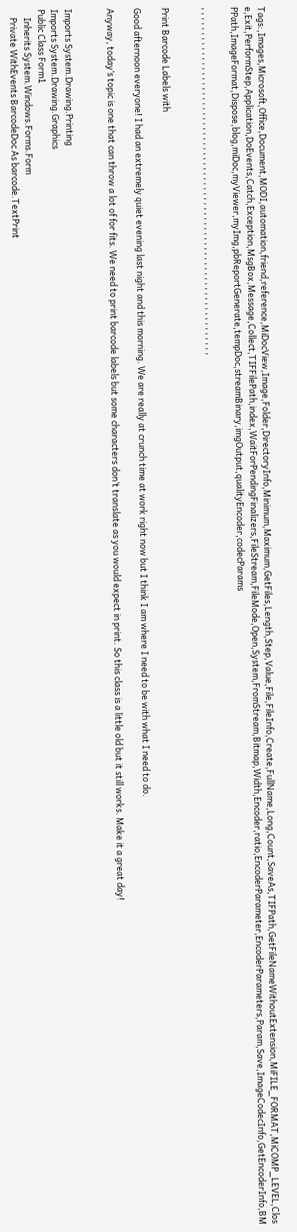Tags:,Images,Microsoft,Office,Document,MODI,automation,friend,reference,MiDocView,Image,Folder,DirectoryInfo,Minimum,Maximum,GetFiles,Length,Step,Value,File,FileInfo,Create,FullName,Long,Count,SaveAs,TIFPath,GetFileNameWithoutExtension,MiFILE_FORMAT,MiCOMP_LEVEL,Close,Exit,PerformStep,Application,DoEvents,Catch,Exception,MsgBox,Message,Collect,TIFFilePath,index,WaitForPendingFinalizers,FileStream,FileMode,Open,System,FromStream,Bitmap,Width,Encoder,ratio,EncoderParameter,EncoderParameters,Param,Save,ImageCodecInfo,GetEncoderInfo,BMPPath,ImageFormat,Dispose,blog,miDoc,myViewer,myImg,pbReportGenerate,tempDoc,streamBinary,imgOutput,qualityEncoder,codecParams

, , , , , , , , , , , , , , , , , , , , , , , , , , , , , , , , , , , , , , , , , , , , , , , , , , , , , , , , , , , , , , , , , , , , , ,


Print Barcode Labels with

Good afternoon everyone! I had an extremely quiet evening last night and this morning. We are really at crunch time at work right now but I think I am where I need to be with what I need to do.

Anyway, today’s topic is one that can throw a lot of for fits. We need to print barcode labels but some characters don’t translate as you would expect in print. So this class is a little old but it still works. Make it a great day!


Imports System.Drawing.Printing
Imports System.Drawing.Graphics
Public Class Form1
    Inherits System.Windows.Forms.Form
    Private WithEvents BarcodeDoc As barcode.TextPrint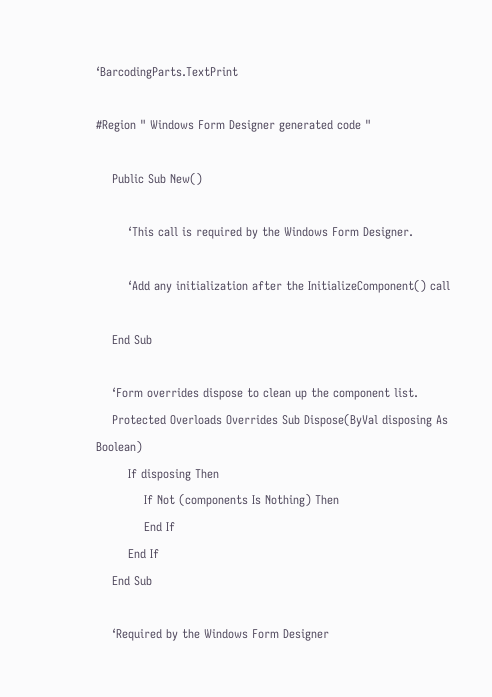‘BarcodingParts.TextPrint

#Region " Windows Form Designer generated code "

    Public Sub New()

        ‘This call is required by the Windows Form Designer.

        ‘Add any initialization after the InitializeComponent() call

    End Sub

    ‘Form overrides dispose to clean up the component list.
    Protected Overloads Overrides Sub Dispose(ByVal disposing As Boolean)
        If disposing Then
            If Not (components Is Nothing) Then
            End If
        End If
    End Sub

    ‘Required by the Windows Form Designer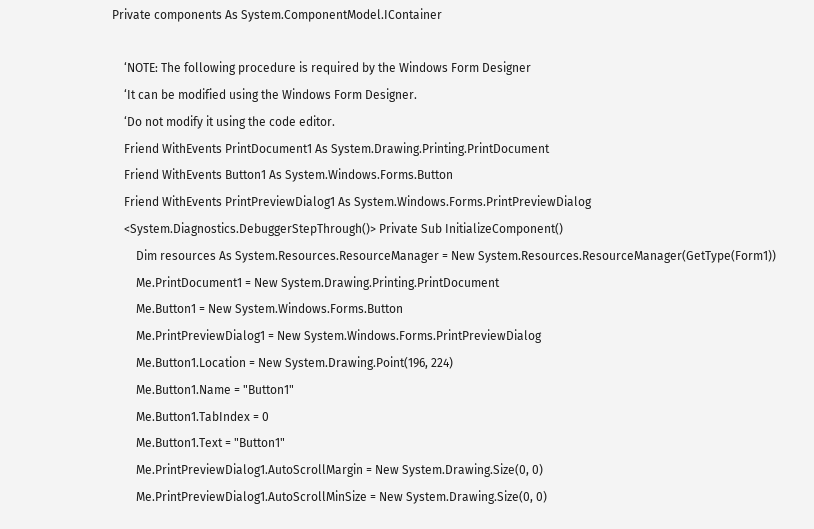Private components As System.ComponentModel.IContainer

    ‘NOTE: The following procedure is required by the Windows Form Designer
    ‘It can be modified using the Windows Form Designer.
    ‘Do not modify it using the code editor.
    Friend WithEvents PrintDocument1 As System.Drawing.Printing.PrintDocument
    Friend WithEvents Button1 As System.Windows.Forms.Button
    Friend WithEvents PrintPreviewDialog1 As System.Windows.Forms.PrintPreviewDialog
    <System.Diagnostics.DebuggerStepThrough()> Private Sub InitializeComponent()
        Dim resources As System.Resources.ResourceManager = New System.Resources.ResourceManager(GetType(Form1))
        Me.PrintDocument1 = New System.Drawing.Printing.PrintDocument
        Me.Button1 = New System.Windows.Forms.Button
        Me.PrintPreviewDialog1 = New System.Windows.Forms.PrintPreviewDialog
        Me.Button1.Location = New System.Drawing.Point(196, 224)
        Me.Button1.Name = "Button1"
        Me.Button1.TabIndex = 0
        Me.Button1.Text = "Button1"
        Me.PrintPreviewDialog1.AutoScrollMargin = New System.Drawing.Size(0, 0)
        Me.PrintPreviewDialog1.AutoScrollMinSize = New System.Drawing.Size(0, 0)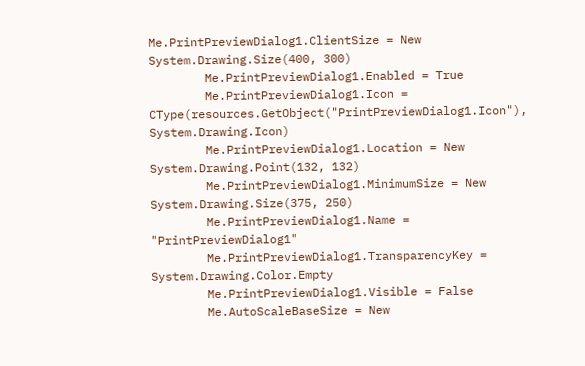Me.PrintPreviewDialog1.ClientSize = New System.Drawing.Size(400, 300)
        Me.PrintPreviewDialog1.Enabled = True
        Me.PrintPreviewDialog1.Icon = CType(resources.GetObject("PrintPreviewDialog1.Icon"), System.Drawing.Icon)
        Me.PrintPreviewDialog1.Location = New System.Drawing.Point(132, 132)
        Me.PrintPreviewDialog1.MinimumSize = New System.Drawing.Size(375, 250)
        Me.PrintPreviewDialog1.Name = "PrintPreviewDialog1"
        Me.PrintPreviewDialog1.TransparencyKey = System.Drawing.Color.Empty
        Me.PrintPreviewDialog1.Visible = False
        Me.AutoScaleBaseSize = New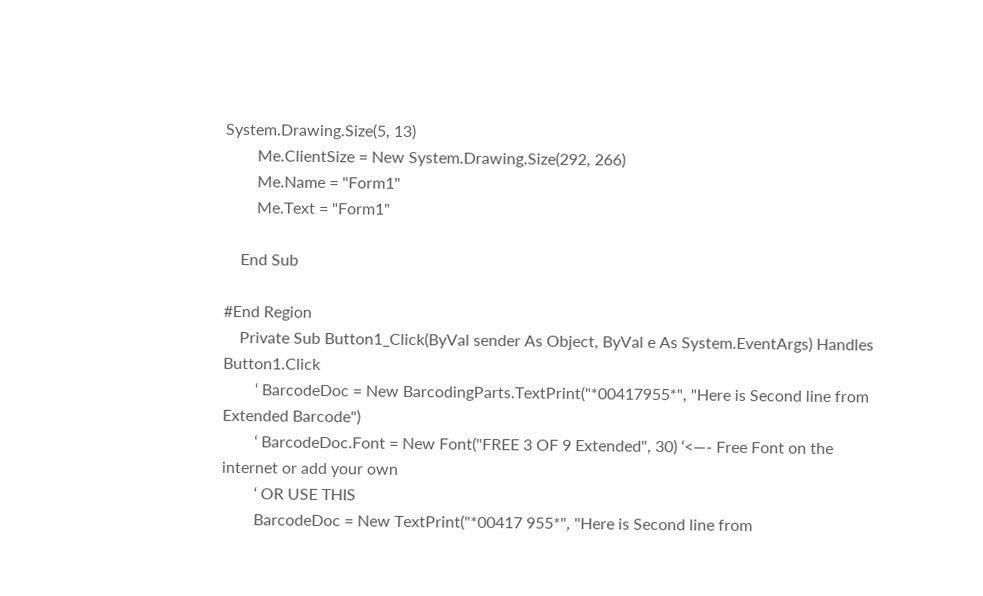System.Drawing.Size(5, 13)
        Me.ClientSize = New System.Drawing.Size(292, 266)
        Me.Name = "Form1"
        Me.Text = "Form1"

    End Sub

#End Region
    Private Sub Button1_Click(ByVal sender As Object, ByVal e As System.EventArgs) Handles Button1.Click
        ‘ BarcodeDoc = New BarcodingParts.TextPrint("*00417955*", "Here is Second line from Extended Barcode")
        ‘ BarcodeDoc.Font = New Font("FREE 3 OF 9 Extended", 30) ‘<—- Free Font on the internet or add your own
        ‘ OR USE THIS
        BarcodeDoc = New TextPrint("*00417 955*", "Here is Second line from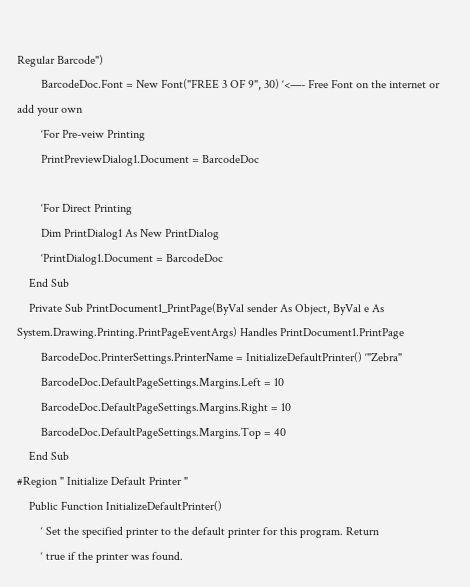Regular Barcode")
        BarcodeDoc.Font = New Font("FREE 3 OF 9", 30) ‘<—- Free Font on the internet or add your own
        ‘For Pre-veiw Printing
        PrintPreviewDialog1.Document = BarcodeDoc

        ‘For Direct Printing
        Dim PrintDialog1 As New PrintDialog
        ‘PrintDialog1.Document = BarcodeDoc
    End Sub
    Private Sub PrintDocument1_PrintPage(ByVal sender As Object, ByVal e As System.Drawing.Printing.PrintPageEventArgs) Handles PrintDocument1.PrintPage
        BarcodeDoc.PrinterSettings.PrinterName = InitializeDefaultPrinter() ‘"Zebra"
        BarcodeDoc.DefaultPageSettings.Margins.Left = 10
        BarcodeDoc.DefaultPageSettings.Margins.Right = 10
        BarcodeDoc.DefaultPageSettings.Margins.Top = 40
    End Sub
#Region " Initialize Default Printer "
    Public Function InitializeDefaultPrinter()
        ‘ Set the specified printer to the default printer for this program. Return
        ‘ true if the printer was found.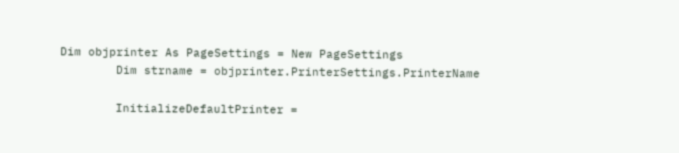Dim objprinter As PageSettings = New PageSettings
        Dim strname = objprinter.PrinterSettings.PrinterName

        InitializeDefaultPrinter =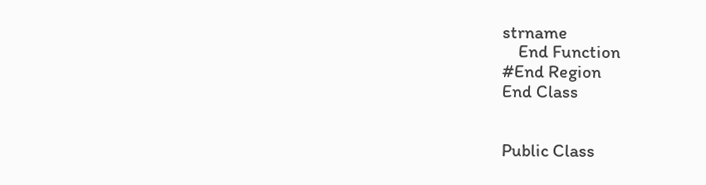strname
    End Function
#End Region
End Class


Public Class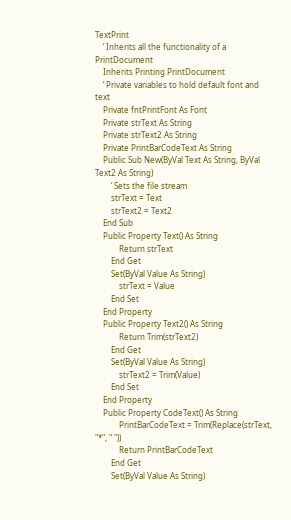TextPrint
    ‘ Inherits all the functionality of a PrintDocument
    Inherits Printing.PrintDocument
    ‘ Private variables to hold default font and text
    Private fntPrintFont As Font
    Private strText As String
    Private strText2 As String
    Private PrintBarCodeText As String
    Public Sub New(ByVal Text As String, ByVal Text2 As String)
        ‘ Sets the file stream
        strText = Text
        strText2 = Text2
    End Sub
    Public Property Text() As String
            Return strText
        End Get
        Set(ByVal Value As String)
            strText = Value
        End Set
    End Property
    Public Property Text2() As String
            Return Trim(strText2)
        End Get
        Set(ByVal Value As String)
            strText2 = Trim(Value)
        End Set
    End Property
    Public Property CodeText() As String
            PrintBarCodeText = Trim(Replace(strText, "*", " "))
            Return PrintBarCodeText
        End Get
        Set(ByVal Value As String)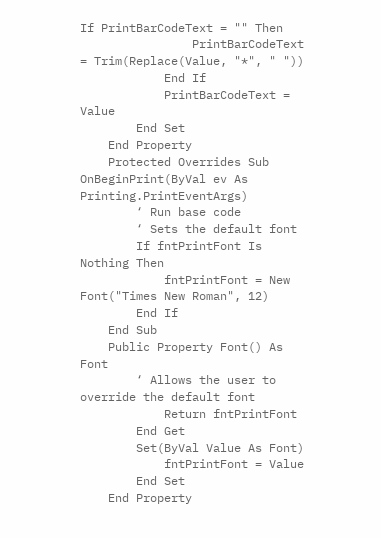If PrintBarCodeText = "" Then
                PrintBarCodeText = Trim(Replace(Value, "*", " "))
            End If
            PrintBarCodeText = Value
        End Set
    End Property
    Protected Overrides Sub OnBeginPrint(ByVal ev As Printing.PrintEventArgs)
        ‘ Run base code
        ‘ Sets the default font
        If fntPrintFont Is Nothing Then
            fntPrintFont = New Font("Times New Roman", 12)
        End If
    End Sub
    Public Property Font() As Font
        ‘ Allows the user to override the default font
            Return fntPrintFont
        End Get
        Set(ByVal Value As Font)
            fntPrintFont = Value
        End Set
    End Property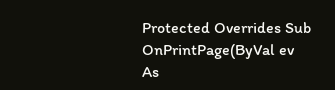Protected Overrides Sub OnPrintPage(ByVal ev As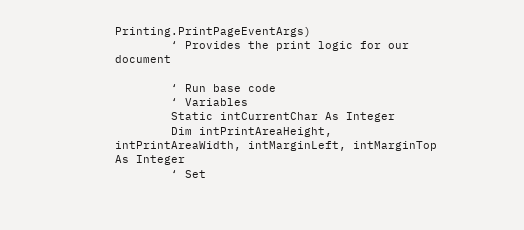Printing.PrintPageEventArgs)
        ‘ Provides the print logic for our document

        ‘ Run base code
        ‘ Variables
        Static intCurrentChar As Integer
        Dim intPrintAreaHeight, intPrintAreaWidth, intMarginLeft, intMarginTop As Integer
        ‘ Set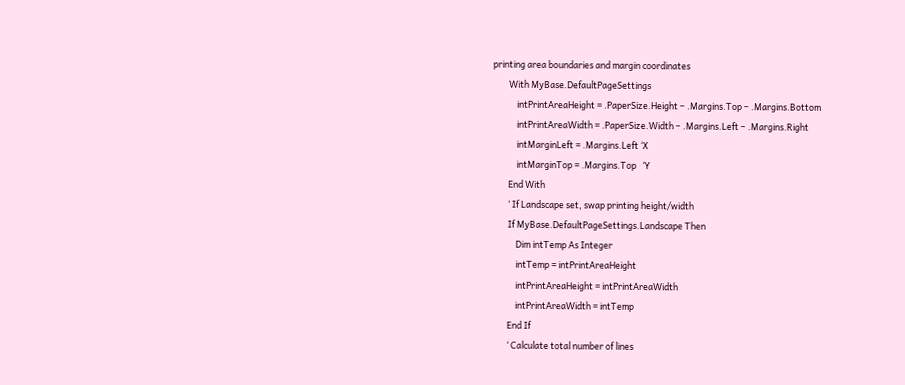printing area boundaries and margin coordinates
        With MyBase.DefaultPageSettings
            intPrintAreaHeight = .PaperSize.Height – .Margins.Top – .Margins.Bottom
            intPrintAreaWidth = .PaperSize.Width – .Margins.Left – .Margins.Right
            intMarginLeft = .Margins.Left ‘X
            intMarginTop = .Margins.Top   ‘Y
        End With
        ‘ If Landscape set, swap printing height/width
        If MyBase.DefaultPageSettings.Landscape Then
            Dim intTemp As Integer
            intTemp = intPrintAreaHeight
            intPrintAreaHeight = intPrintAreaWidth
            intPrintAreaWidth = intTemp
        End If
        ‘ Calculate total number of lines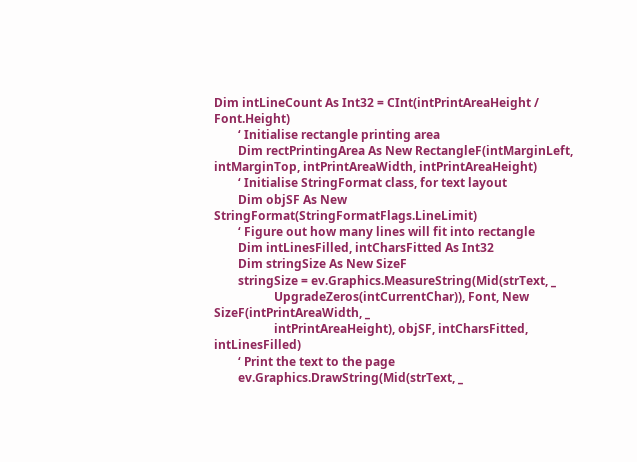Dim intLineCount As Int32 = CInt(intPrintAreaHeight / Font.Height)
        ‘ Initialise rectangle printing area
        Dim rectPrintingArea As New RectangleF(intMarginLeft, intMarginTop, intPrintAreaWidth, intPrintAreaHeight)
        ‘ Initialise StringFormat class, for text layout
        Dim objSF As New StringFormat(StringFormatFlags.LineLimit)
        ‘ Figure out how many lines will fit into rectangle
        Dim intLinesFilled, intCharsFitted As Int32
        Dim stringSize As New SizeF
        stringSize = ev.Graphics.MeasureString(Mid(strText, _
                    UpgradeZeros(intCurrentChar)), Font, New SizeF(intPrintAreaWidth, _
                    intPrintAreaHeight), objSF, intCharsFitted, intLinesFilled)
        ‘ Print the text to the page
        ev.Graphics.DrawString(Mid(strText, _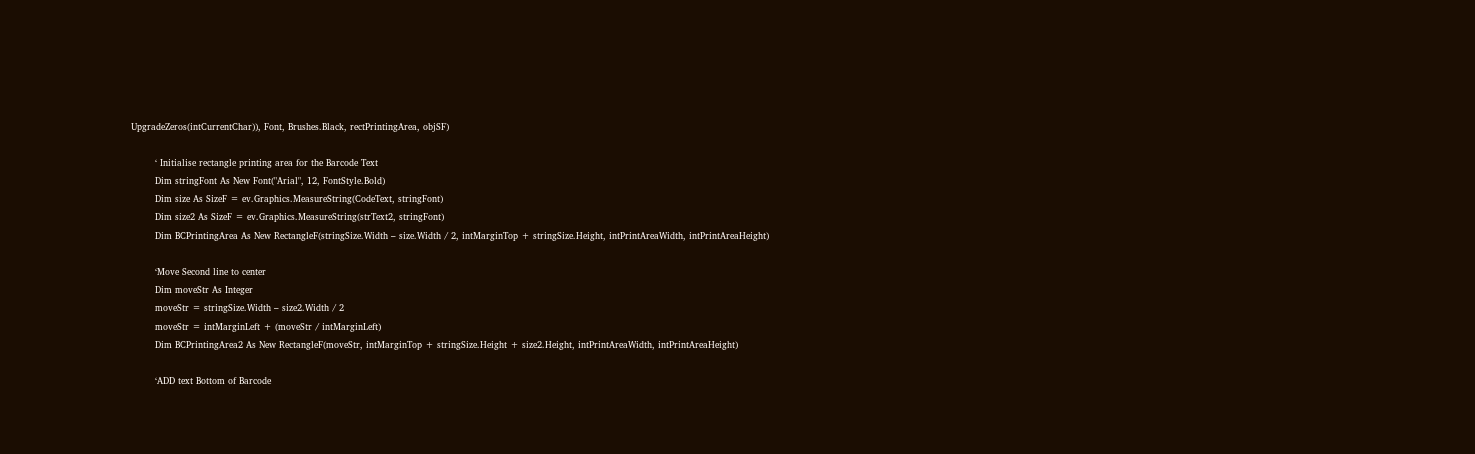UpgradeZeros(intCurrentChar)), Font, Brushes.Black, rectPrintingArea, objSF)

        ‘ Initialise rectangle printing area for the Barcode Text
        Dim stringFont As New Font("Arial", 12, FontStyle.Bold)
        Dim size As SizeF = ev.Graphics.MeasureString(CodeText, stringFont)
        Dim size2 As SizeF = ev.Graphics.MeasureString(strText2, stringFont)
        Dim BCPrintingArea As New RectangleF(stringSize.Width – size.Width / 2, intMarginTop + stringSize.Height, intPrintAreaWidth, intPrintAreaHeight)

        ‘Move Second line to center
        Dim moveStr As Integer
        moveStr = stringSize.Width – size2.Width / 2
        moveStr = intMarginLeft + (moveStr / intMarginLeft)
        Dim BCPrintingArea2 As New RectangleF(moveStr, intMarginTop + stringSize.Height + size2.Height, intPrintAreaWidth, intPrintAreaHeight)

        ‘ADD text Bottom of Barcode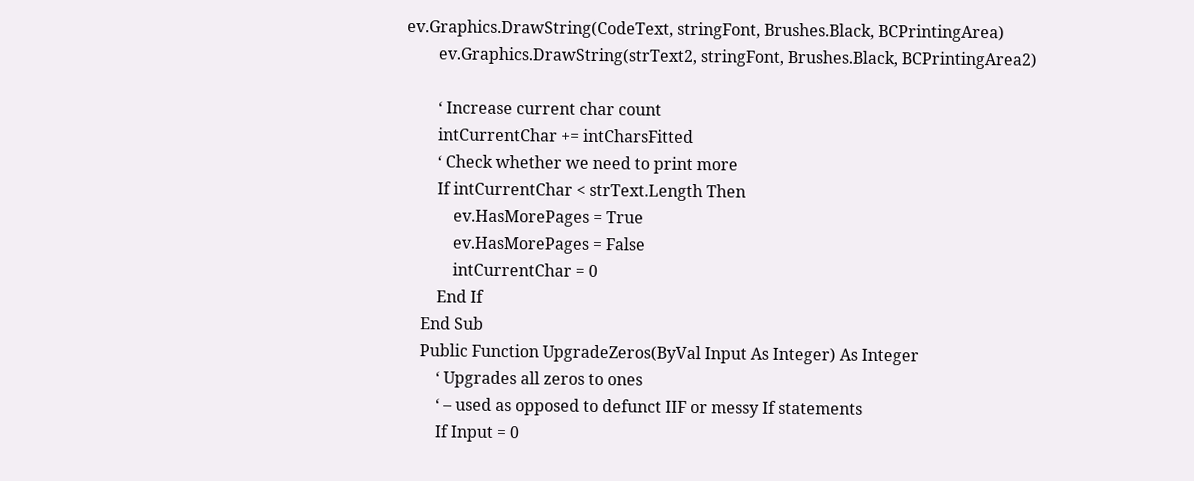ev.Graphics.DrawString(CodeText, stringFont, Brushes.Black, BCPrintingArea)
        ev.Graphics.DrawString(strText2, stringFont, Brushes.Black, BCPrintingArea2)

        ‘ Increase current char count
        intCurrentChar += intCharsFitted
        ‘ Check whether we need to print more
        If intCurrentChar < strText.Length Then
            ev.HasMorePages = True
            ev.HasMorePages = False
            intCurrentChar = 0
        End If
    End Sub
    Public Function UpgradeZeros(ByVal Input As Integer) As Integer
        ‘ Upgrades all zeros to ones
        ‘ – used as opposed to defunct IIF or messy If statements
        If Input = 0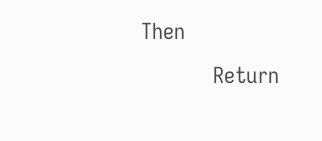Then
            Return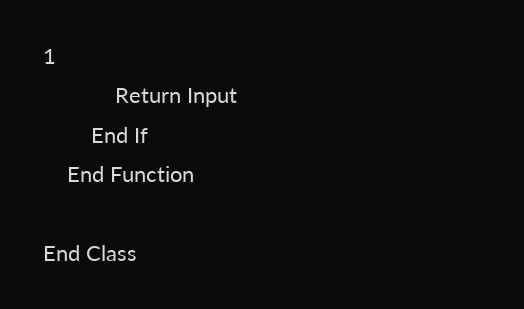1
            Return Input
        End If
    End Function

End Class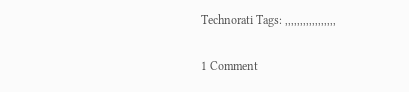Technorati Tags: ,,,,,,,,,,,,,,,,,

1 Comment